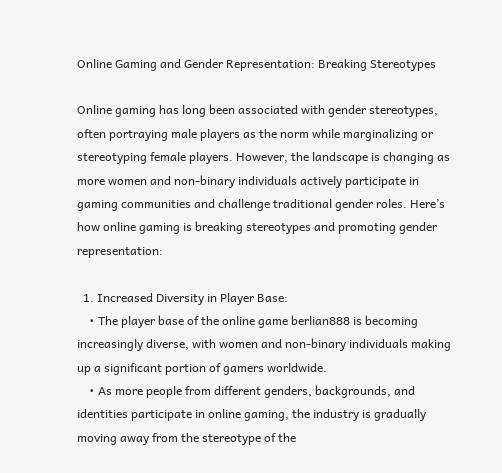Online Gaming and Gender Representation: Breaking Stereotypes

Online gaming has long been associated with gender stereotypes, often portraying male players as the norm while marginalizing or stereotyping female players. However, the landscape is changing as more women and non-binary individuals actively participate in gaming communities and challenge traditional gender roles. Here’s how online gaming is breaking stereotypes and promoting gender representation:

  1. Increased Diversity in Player Base:
    • The player base of the online game berlian888 is becoming increasingly diverse, with women and non-binary individuals making up a significant portion of gamers worldwide.
    • As more people from different genders, backgrounds, and identities participate in online gaming, the industry is gradually moving away from the stereotype of the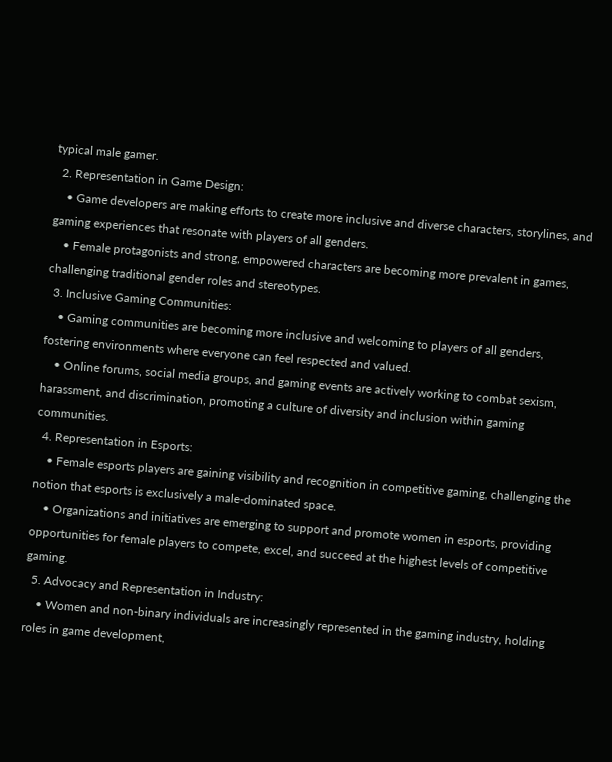typical male gamer.
  2. Representation in Game Design:
    • Game developers are making efforts to create more inclusive and diverse characters, storylines, and gaming experiences that resonate with players of all genders.
    • Female protagonists and strong, empowered characters are becoming more prevalent in games, challenging traditional gender roles and stereotypes.
  3. Inclusive Gaming Communities:
    • Gaming communities are becoming more inclusive and welcoming to players of all genders, fostering environments where everyone can feel respected and valued.
    • Online forums, social media groups, and gaming events are actively working to combat sexism, harassment, and discrimination, promoting a culture of diversity and inclusion within gaming communities.
  4. Representation in Esports:
    • Female esports players are gaining visibility and recognition in competitive gaming, challenging the notion that esports is exclusively a male-dominated space.
    • Organizations and initiatives are emerging to support and promote women in esports, providing opportunities for female players to compete, excel, and succeed at the highest levels of competitive gaming.
  5. Advocacy and Representation in Industry:
    • Women and non-binary individuals are increasingly represented in the gaming industry, holding roles in game development,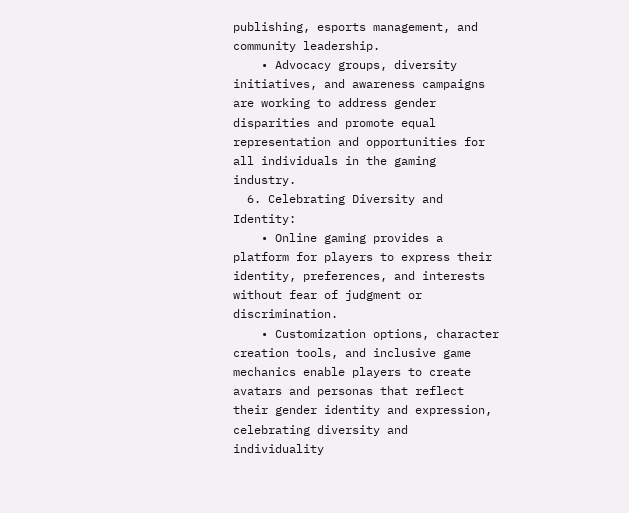publishing, esports management, and community leadership.
    • Advocacy groups, diversity initiatives, and awareness campaigns are working to address gender disparities and promote equal representation and opportunities for all individuals in the gaming industry.
  6. Celebrating Diversity and Identity:
    • Online gaming provides a platform for players to express their identity, preferences, and interests without fear of judgment or discrimination.
    • Customization options, character creation tools, and inclusive game mechanics enable players to create avatars and personas that reflect their gender identity and expression, celebrating diversity and individuality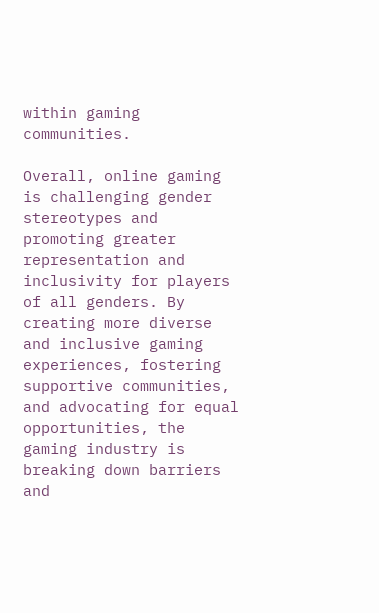within gaming communities.

Overall, online gaming is challenging gender stereotypes and promoting greater representation and inclusivity for players of all genders. By creating more diverse and inclusive gaming experiences, fostering supportive communities, and advocating for equal opportunities, the gaming industry is breaking down barriers and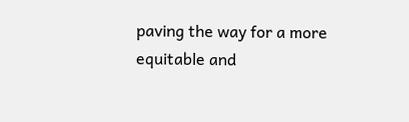paving the way for a more equitable and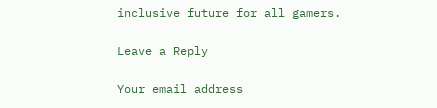inclusive future for all gamers.

Leave a Reply

Your email address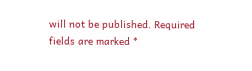will not be published. Required fields are marked *